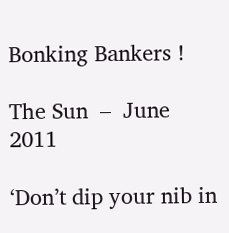Bonking Bankers !

The Sun  –  June 2011

‘Don’t dip your nib in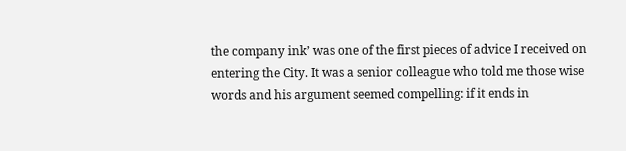the company ink’ was one of the first pieces of advice I received on entering the City. It was a senior colleague who told me those wise words and his argument seemed compelling: if it ends in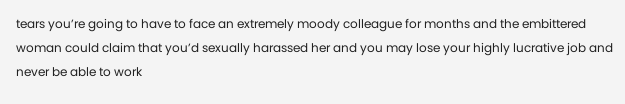tears you’re going to have to face an extremely moody colleague for months and the embittered woman could claim that you’d sexually harassed her and you may lose your highly lucrative job and never be able to work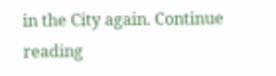in the City again. Continue reading